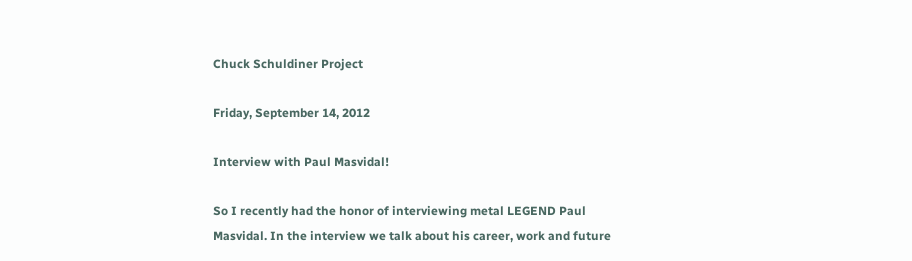Chuck Schuldiner Project

Friday, September 14, 2012

Interview with Paul Masvidal!

So I recently had the honor of interviewing metal LEGEND Paul Masvidal. In the interview we talk about his career, work and future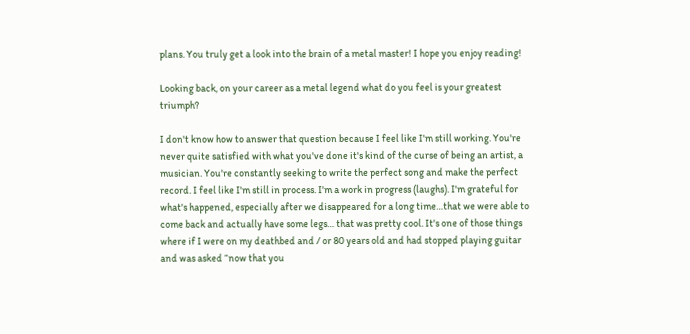plans. You truly get a look into the brain of a metal master! I hope you enjoy reading!

Looking back, on your career as a metal legend what do you feel is your greatest triumph?

I don't know how to answer that question because I feel like I'm still working. You're never quite satisfied with what you've done it's kind of the curse of being an artist, a musician. You're constantly seeking to write the perfect song and make the perfect record. I feel like I'm still in process. I'm a work in progress (laughs). I'm grateful for what's happened, especially after we disappeared for a long time…that we were able to come back and actually have some legs… that was pretty cool. It's one of those things where if I were on my deathbed and / or 80 years old and had stopped playing guitar and was asked “now that you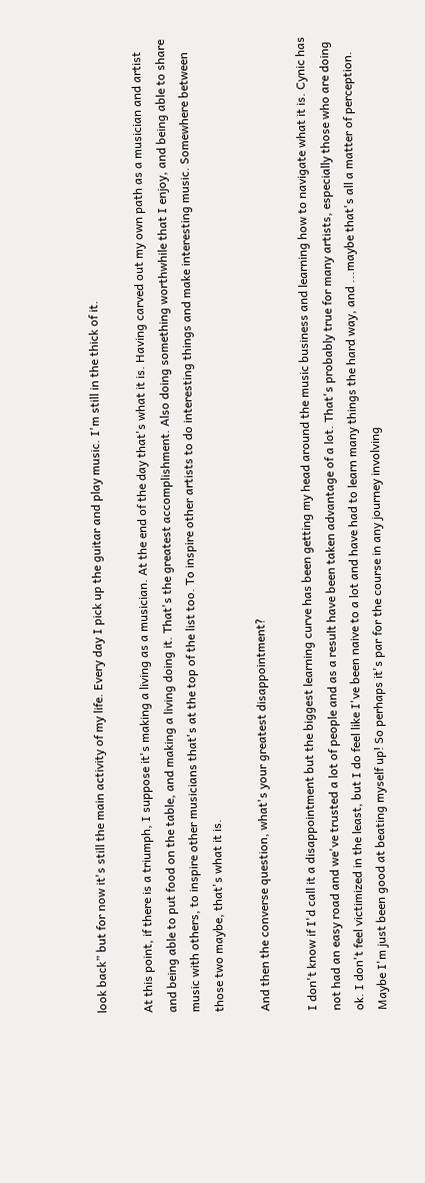look back” but for now it's still the main activity of my life. Every day I pick up the guitar and play music. I'm still in the thick of it.

At this point, if there is a triumph, I suppose it's making a living as a musician. At the end of the day that's what it is. Having carved out my own path as a musician and artist and being able to put food on the table, and making a living doing it. That's the greatest accomplishment. Also doing something worthwhile that I enjoy, and being able to share music with others, to inspire other musicians that's at the top of the list too. To inspire other artists to do interesting things and make interesting music. Somewhere between those two maybe, that's what it is.

And then the converse question, what's your greatest disappointment?

I don't know if I'd call it a disappointment but the biggest learning curve has been getting my head around the music business and learning how to navigate what it is. Cynic has not had an easy road and we've trusted a lot of people and as a result have been taken advantage of a lot. That's probably true for many artists, especially those who are doing ok. I don't feel victimized in the least, but I do feel like I've been naive to a lot and have had to learn many things the hard way, and ...maybe that's all a matter of perception. Maybe I'm just been good at beating myself up! So perhaps it's par for the course in any journey involving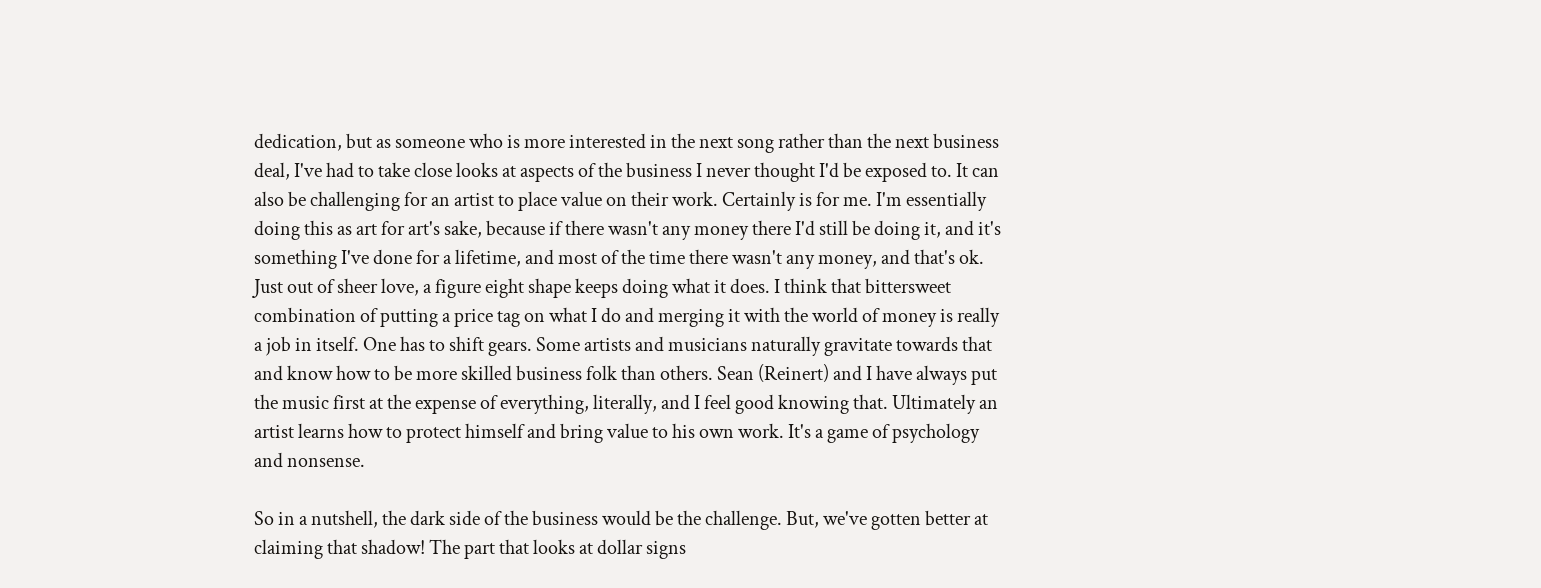dedication, but as someone who is more interested in the next song rather than the next business deal, I've had to take close looks at aspects of the business I never thought I'd be exposed to. It can also be challenging for an artist to place value on their work. Certainly is for me. I'm essentially doing this as art for art's sake, because if there wasn't any money there I'd still be doing it, and it's something I've done for a lifetime, and most of the time there wasn't any money, and that's ok. Just out of sheer love, a figure eight shape keeps doing what it does. I think that bittersweet combination of putting a price tag on what I do and merging it with the world of money is really a job in itself. One has to shift gears. Some artists and musicians naturally gravitate towards that and know how to be more skilled business folk than others. Sean (Reinert) and I have always put the music first at the expense of everything, literally, and I feel good knowing that. Ultimately an artist learns how to protect himself and bring value to his own work. It's a game of psychology and nonsense.

So in a nutshell, the dark side of the business would be the challenge. But, we've gotten better at claiming that shadow! The part that looks at dollar signs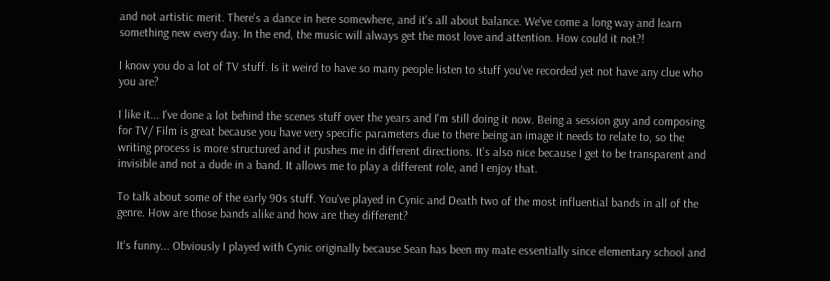and not artistic merit. There's a dance in here somewhere, and it's all about balance. We've come a long way and learn something new every day. In the end, the music will always get the most love and attention. How could it not?!

I know you do a lot of TV stuff. Is it weird to have so many people listen to stuff you've recorded yet not have any clue who you are?

I like it... I've done a lot behind the scenes stuff over the years and I'm still doing it now. Being a session guy and composing for TV/ Film is great because you have very specific parameters due to there being an image it needs to relate to, so the writing process is more structured and it pushes me in different directions. It's also nice because I get to be transparent and invisible and not a dude in a band. It allows me to play a different role, and I enjoy that.

To talk about some of the early 90s stuff. You've played in Cynic and Death two of the most influential bands in all of the genre. How are those bands alike and how are they different?

It's funny... Obviously I played with Cynic originally because Sean has been my mate essentially since elementary school and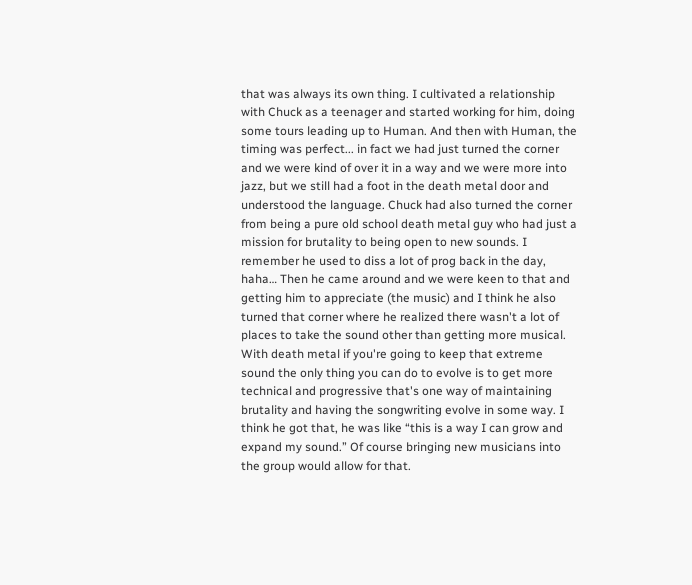that was always its own thing. I cultivated a relationship with Chuck as a teenager and started working for him, doing some tours leading up to Human. And then with Human, the timing was perfect... in fact we had just turned the corner and we were kind of over it in a way and we were more into jazz, but we still had a foot in the death metal door and understood the language. Chuck had also turned the corner from being a pure old school death metal guy who had just a mission for brutality to being open to new sounds. I remember he used to diss a lot of prog back in the day, haha… Then he came around and we were keen to that and getting him to appreciate (the music) and I think he also turned that corner where he realized there wasn't a lot of places to take the sound other than getting more musical. With death metal if you're going to keep that extreme sound the only thing you can do to evolve is to get more technical and progressive that's one way of maintaining brutality and having the songwriting evolve in some way. I think he got that, he was like “this is a way I can grow and expand my sound.” Of course bringing new musicians into the group would allow for that.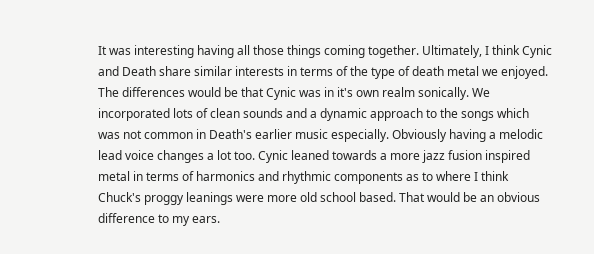It was interesting having all those things coming together. Ultimately, I think Cynic and Death share similar interests in terms of the type of death metal we enjoyed. The differences would be that Cynic was in it's own realm sonically. We incorporated lots of clean sounds and a dynamic approach to the songs which was not common in Death's earlier music especially. Obviously having a melodic lead voice changes a lot too. Cynic leaned towards a more jazz fusion inspired metal in terms of harmonics and rhythmic components as to where I think Chuck's proggy leanings were more old school based. That would be an obvious difference to my ears.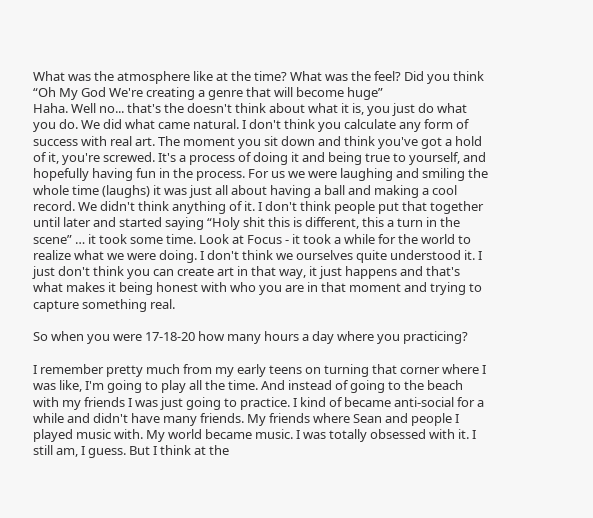What was the atmosphere like at the time? What was the feel? Did you think “Oh My God We're creating a genre that will become huge”
Haha. Well no... that's the doesn't think about what it is, you just do what you do. We did what came natural. I don't think you calculate any form of success with real art. The moment you sit down and think you've got a hold of it, you're screwed. It's a process of doing it and being true to yourself, and hopefully having fun in the process. For us we were laughing and smiling the whole time (laughs) it was just all about having a ball and making a cool record. We didn't think anything of it. I don't think people put that together until later and started saying “Holy shit this is different, this a turn in the scene” … it took some time. Look at Focus - it took a while for the world to realize what we were doing. I don't think we ourselves quite understood it. I just don't think you can create art in that way, it just happens and that's what makes it being honest with who you are in that moment and trying to capture something real.

So when you were 17-18-20 how many hours a day where you practicing?

I remember pretty much from my early teens on turning that corner where I was like, I'm going to play all the time. And instead of going to the beach with my friends I was just going to practice. I kind of became anti-social for a while and didn't have many friends. My friends where Sean and people I played music with. My world became music. I was totally obsessed with it. I still am, I guess. But I think at the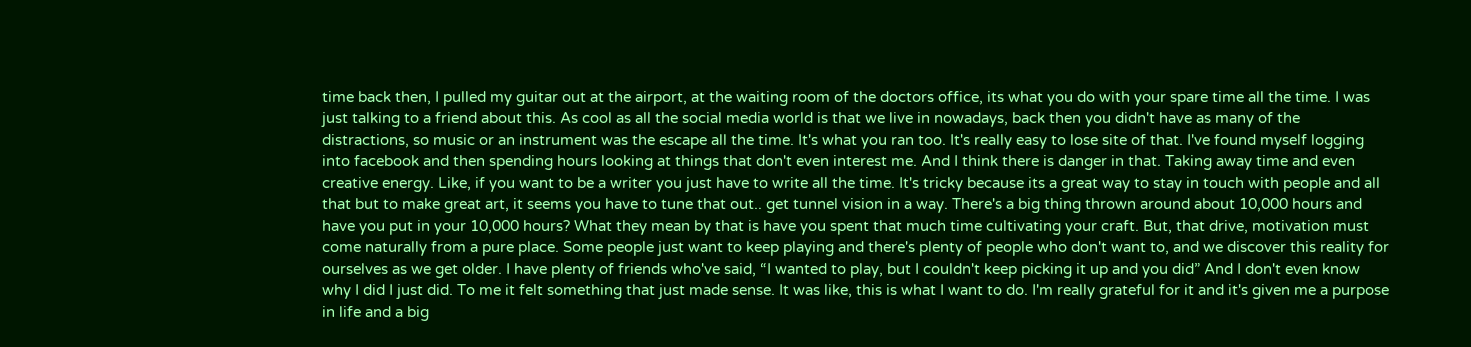time back then, I pulled my guitar out at the airport, at the waiting room of the doctors office, its what you do with your spare time all the time. I was just talking to a friend about this. As cool as all the social media world is that we live in nowadays, back then you didn't have as many of the distractions, so music or an instrument was the escape all the time. It's what you ran too. It's really easy to lose site of that. I've found myself logging into facebook and then spending hours looking at things that don't even interest me. And I think there is danger in that. Taking away time and even creative energy. Like, if you want to be a writer you just have to write all the time. It's tricky because its a great way to stay in touch with people and all that but to make great art, it seems you have to tune that out.. get tunnel vision in a way. There's a big thing thrown around about 10,000 hours and have you put in your 10,000 hours? What they mean by that is have you spent that much time cultivating your craft. But, that drive, motivation must come naturally from a pure place. Some people just want to keep playing and there's plenty of people who don't want to, and we discover this reality for ourselves as we get older. I have plenty of friends who've said, “I wanted to play, but I couldn't keep picking it up and you did” And I don't even know why I did I just did. To me it felt something that just made sense. It was like, this is what I want to do. I'm really grateful for it and it's given me a purpose in life and a big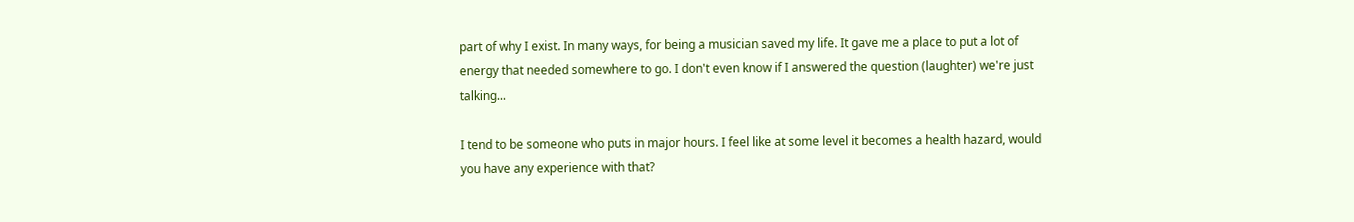part of why I exist. In many ways, for being a musician saved my life. It gave me a place to put a lot of energy that needed somewhere to go. I don't even know if I answered the question (laughter) we're just talking...

I tend to be someone who puts in major hours. I feel like at some level it becomes a health hazard, would you have any experience with that?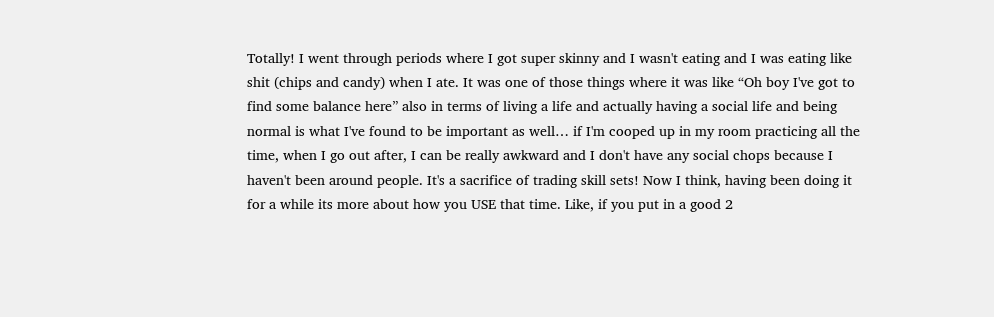Totally! I went through periods where I got super skinny and I wasn't eating and I was eating like shit (chips and candy) when I ate. It was one of those things where it was like “Oh boy I've got to find some balance here” also in terms of living a life and actually having a social life and being normal is what I've found to be important as well… if I'm cooped up in my room practicing all the time, when I go out after, I can be really awkward and I don't have any social chops because I haven't been around people. It's a sacrifice of trading skill sets! Now I think, having been doing it for a while its more about how you USE that time. Like, if you put in a good 2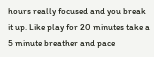hours really focused and you break it up. Like play for 20 minutes take a 5 minute breather and pace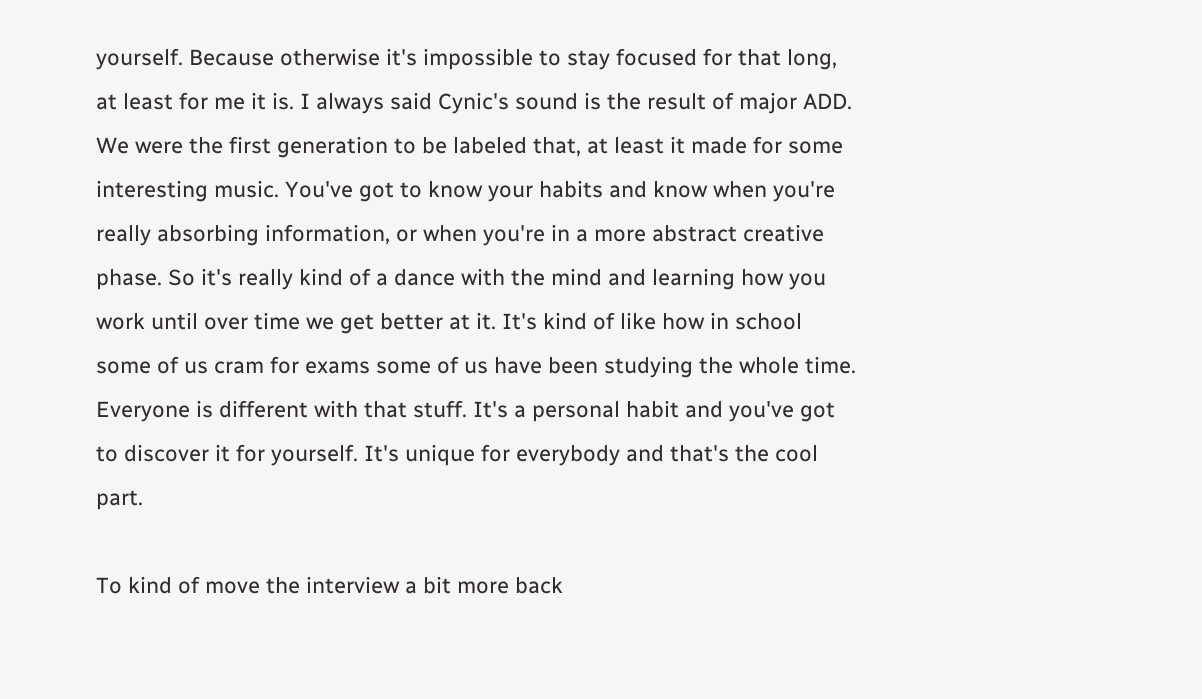yourself. Because otherwise it's impossible to stay focused for that long, at least for me it is. I always said Cynic's sound is the result of major ADD. We were the first generation to be labeled that, at least it made for some interesting music. You've got to know your habits and know when you're really absorbing information, or when you're in a more abstract creative phase. So it's really kind of a dance with the mind and learning how you work until over time we get better at it. It's kind of like how in school some of us cram for exams some of us have been studying the whole time. Everyone is different with that stuff. It's a personal habit and you've got to discover it for yourself. It's unique for everybody and that's the cool part.

To kind of move the interview a bit more back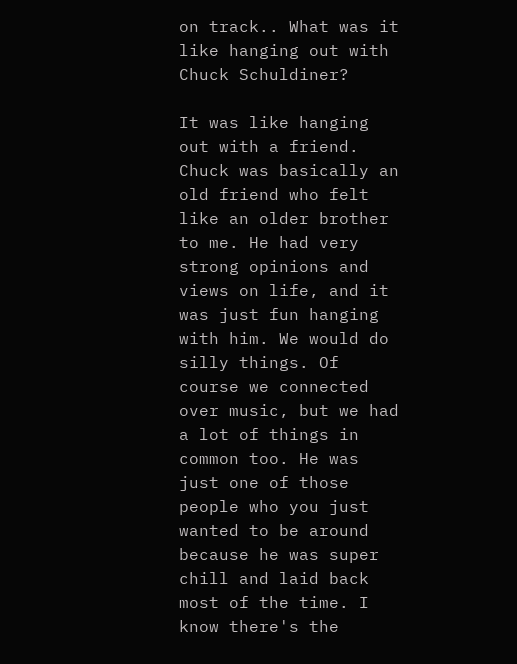on track.. What was it like hanging out with Chuck Schuldiner?

It was like hanging out with a friend. Chuck was basically an old friend who felt like an older brother to me. He had very strong opinions and views on life, and it was just fun hanging with him. We would do silly things. Of course we connected over music, but we had a lot of things in common too. He was just one of those people who you just wanted to be around because he was super chill and laid back most of the time. I know there's the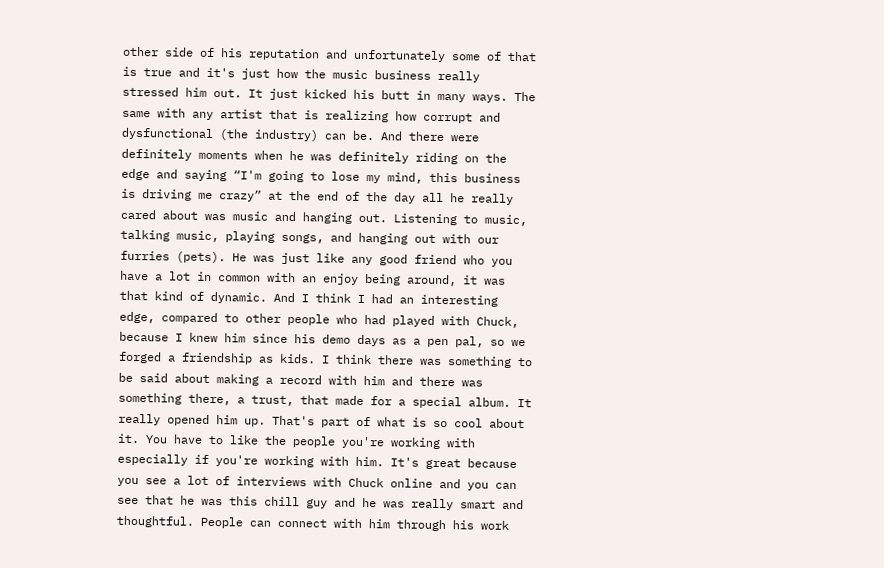other side of his reputation and unfortunately some of that is true and it's just how the music business really stressed him out. It just kicked his butt in many ways. The same with any artist that is realizing how corrupt and dysfunctional (the industry) can be. And there were definitely moments when he was definitely riding on the edge and saying “I'm going to lose my mind, this business is driving me crazy” at the end of the day all he really cared about was music and hanging out. Listening to music, talking music, playing songs, and hanging out with our furries (pets). He was just like any good friend who you have a lot in common with an enjoy being around, it was that kind of dynamic. And I think I had an interesting edge, compared to other people who had played with Chuck, because I knew him since his demo days as a pen pal, so we forged a friendship as kids. I think there was something to be said about making a record with him and there was something there, a trust, that made for a special album. It really opened him up. That's part of what is so cool about it. You have to like the people you're working with especially if you're working with him. It's great because you see a lot of interviews with Chuck online and you can see that he was this chill guy and he was really smart and thoughtful. People can connect with him through his work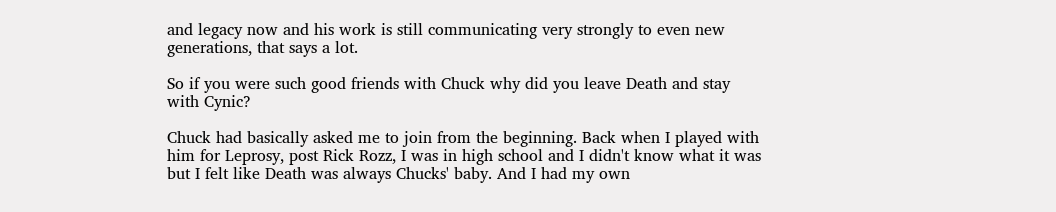and legacy now and his work is still communicating very strongly to even new generations, that says a lot.

So if you were such good friends with Chuck why did you leave Death and stay with Cynic?

Chuck had basically asked me to join from the beginning. Back when I played with him for Leprosy, post Rick Rozz, I was in high school and I didn't know what it was but I felt like Death was always Chucks' baby. And I had my own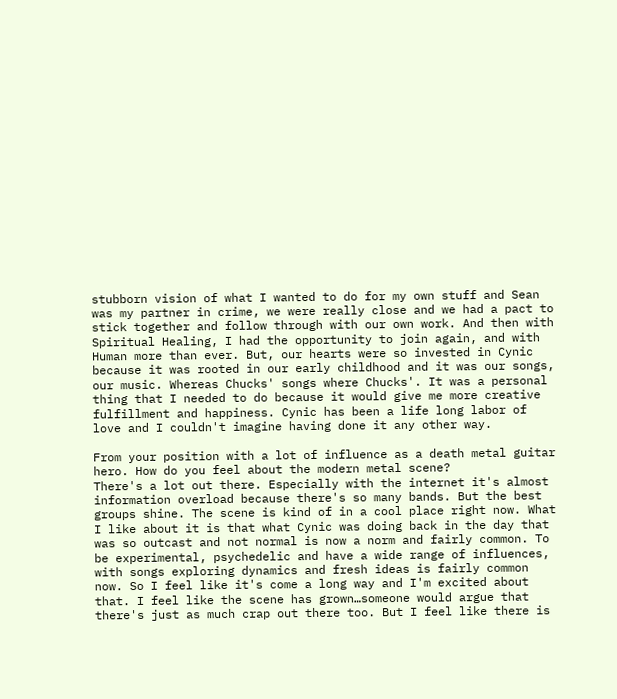stubborn vision of what I wanted to do for my own stuff and Sean was my partner in crime, we were really close and we had a pact to stick together and follow through with our own work. And then with Spiritual Healing, I had the opportunity to join again, and with Human more than ever. But, our hearts were so invested in Cynic because it was rooted in our early childhood and it was our songs, our music. Whereas Chucks' songs where Chucks'. It was a personal thing that I needed to do because it would give me more creative fulfillment and happiness. Cynic has been a life long labor of love and I couldn't imagine having done it any other way.

From your position with a lot of influence as a death metal guitar hero. How do you feel about the modern metal scene?
There's a lot out there. Especially with the internet it's almost information overload because there's so many bands. But the best groups shine. The scene is kind of in a cool place right now. What I like about it is that what Cynic was doing back in the day that was so outcast and not normal is now a norm and fairly common. To be experimental, psychedelic and have a wide range of influences, with songs exploring dynamics and fresh ideas is fairly common now. So I feel like it's come a long way and I'm excited about that. I feel like the scene has grown…someone would argue that there's just as much crap out there too. But I feel like there is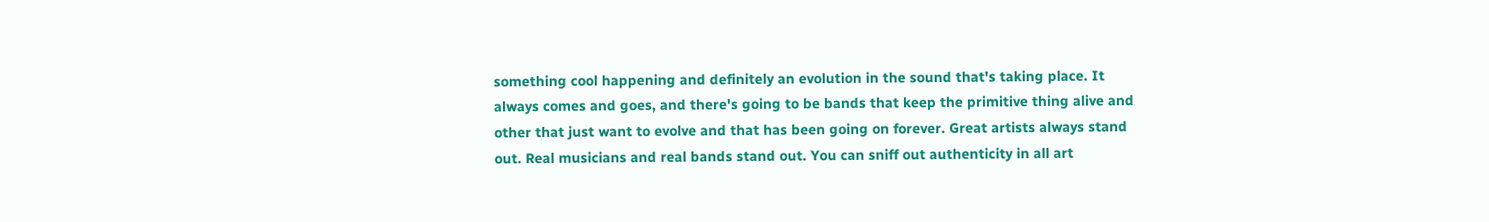something cool happening and definitely an evolution in the sound that's taking place. It always comes and goes, and there's going to be bands that keep the primitive thing alive and other that just want to evolve and that has been going on forever. Great artists always stand out. Real musicians and real bands stand out. You can sniff out authenticity in all art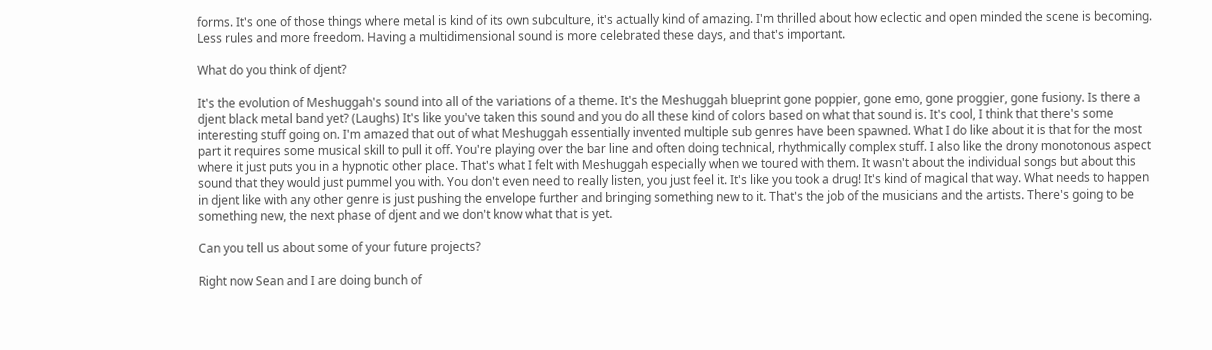forms. It's one of those things where metal is kind of its own subculture, it's actually kind of amazing. I'm thrilled about how eclectic and open minded the scene is becoming. Less rules and more freedom. Having a multidimensional sound is more celebrated these days, and that's important.

What do you think of djent?

It's the evolution of Meshuggah's sound into all of the variations of a theme. It's the Meshuggah blueprint gone poppier, gone emo, gone proggier, gone fusiony. Is there a djent black metal band yet? (Laughs) It's like you've taken this sound and you do all these kind of colors based on what that sound is. It's cool, I think that there's some interesting stuff going on. I'm amazed that out of what Meshuggah essentially invented multiple sub genres have been spawned. What I do like about it is that for the most part it requires some musical skill to pull it off. You're playing over the bar line and often doing technical, rhythmically complex stuff. I also like the drony monotonous aspect where it just puts you in a hypnotic other place. That's what I felt with Meshuggah especially when we toured with them. It wasn't about the individual songs but about this sound that they would just pummel you with. You don't even need to really listen, you just feel it. It's like you took a drug! It's kind of magical that way. What needs to happen in djent like with any other genre is just pushing the envelope further and bringing something new to it. That's the job of the musicians and the artists. There's going to be something new, the next phase of djent and we don't know what that is yet.

Can you tell us about some of your future projects?

Right now Sean and I are doing bunch of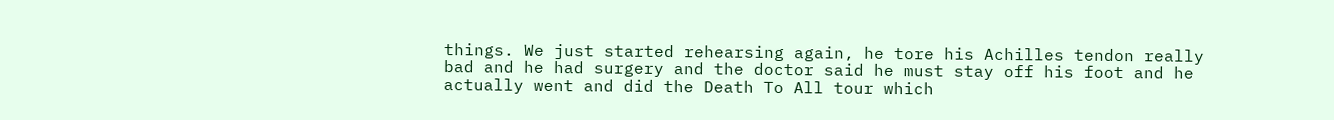things. We just started rehearsing again, he tore his Achilles tendon really bad and he had surgery and the doctor said he must stay off his foot and he actually went and did the Death To All tour which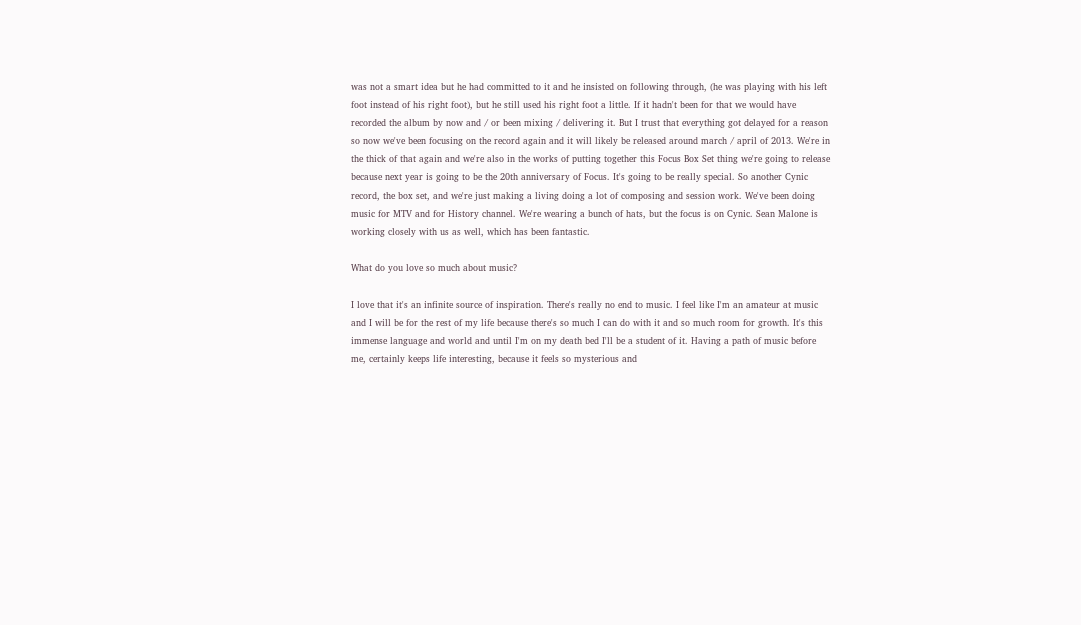was not a smart idea but he had committed to it and he insisted on following through, (he was playing with his left foot instead of his right foot), but he still used his right foot a little. If it hadn't been for that we would have recorded the album by now and / or been mixing / delivering it. But I trust that everything got delayed for a reason so now we've been focusing on the record again and it will likely be released around march / april of 2013. We're in the thick of that again and we're also in the works of putting together this Focus Box Set thing we're going to release because next year is going to be the 20th anniversary of Focus. It's going to be really special. So another Cynic record, the box set, and we're just making a living doing a lot of composing and session work. We've been doing music for MTV and for History channel. We're wearing a bunch of hats, but the focus is on Cynic. Sean Malone is working closely with us as well, which has been fantastic.

What do you love so much about music?

I love that it's an infinite source of inspiration. There's really no end to music. I feel like I'm an amateur at music and I will be for the rest of my life because there's so much I can do with it and so much room for growth. It's this immense language and world and until I'm on my death bed I'll be a student of it. Having a path of music before me, certainly keeps life interesting, because it feels so mysterious and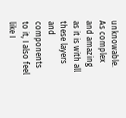unknowable. As complex and amazing as it is with all these layers and components to it, I also feel like I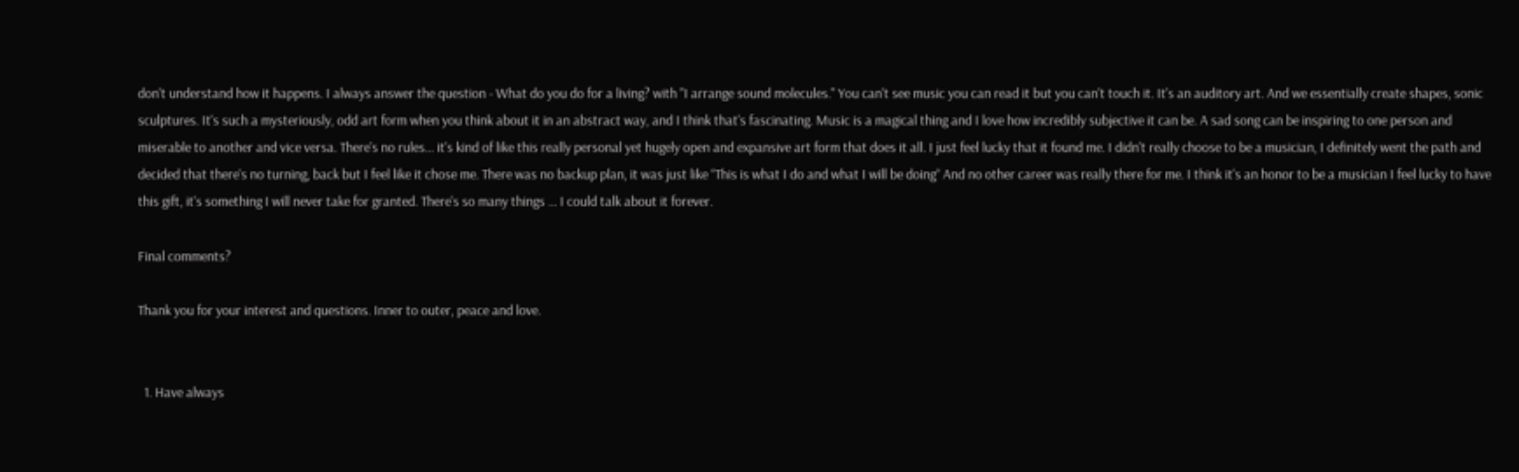don't understand how it happens. I always answer the question - What do you do for a living? with "I arrange sound molecules." You can't see music you can read it but you can't touch it. It's an auditory art. And we essentially create shapes, sonic sculptures. It's such a mysteriously, odd art form when you think about it in an abstract way, and I think that's fascinating. Music is a magical thing and I love how incredibly subjective it can be. A sad song can be inspiring to one person and miserable to another and vice versa. There's no rules… it's kind of like this really personal yet hugely open and expansive art form that does it all. I just feel lucky that it found me. I didn't really choose to be a musician, I definitely went the path and decided that there's no turning, back but I feel like it chose me. There was no backup plan, it was just like “This is what I do and what I will be doing” And no other career was really there for me. I think it's an honor to be a musician I feel lucky to have this gift, it's something I will never take for granted. There's so many things … I could talk about it forever.

Final comments?

Thank you for your interest and questions. Inner to outer, peace and love.


  1. Have always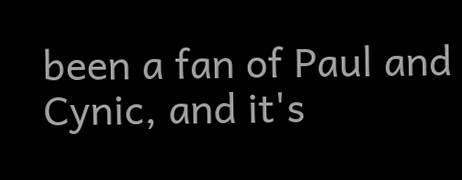been a fan of Paul and Cynic, and it's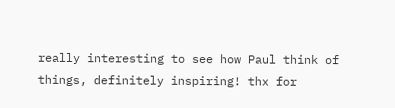really interesting to see how Paul think of things, definitely inspiring! thx for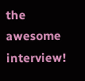the awesome interview!